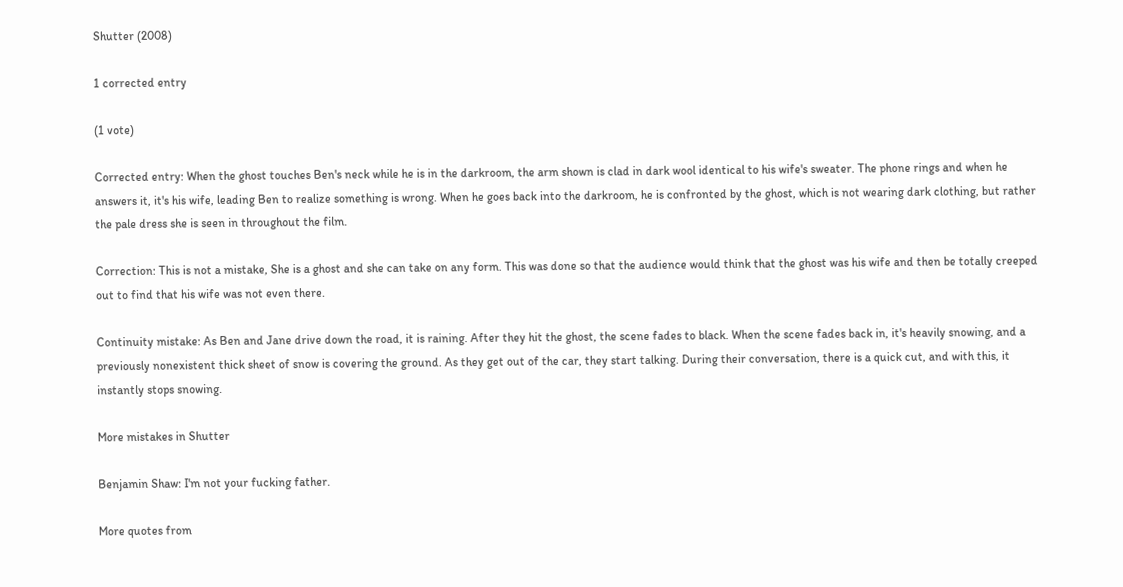Shutter (2008)

1 corrected entry

(1 vote)

Corrected entry: When the ghost touches Ben's neck while he is in the darkroom, the arm shown is clad in dark wool identical to his wife's sweater. The phone rings and when he answers it, it's his wife, leading Ben to realize something is wrong. When he goes back into the darkroom, he is confronted by the ghost, which is not wearing dark clothing, but rather the pale dress she is seen in throughout the film.

Correction: This is not a mistake, She is a ghost and she can take on any form. This was done so that the audience would think that the ghost was his wife and then be totally creeped out to find that his wife was not even there.

Continuity mistake: As Ben and Jane drive down the road, it is raining. After they hit the ghost, the scene fades to black. When the scene fades back in, it's heavily snowing, and a previously nonexistent thick sheet of snow is covering the ground. As they get out of the car, they start talking. During their conversation, there is a quick cut, and with this, it instantly stops snowing.

More mistakes in Shutter

Benjamin Shaw: I'm not your fucking father.

More quotes from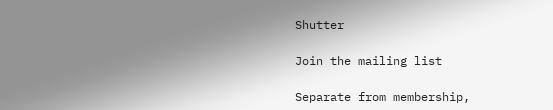Shutter

Join the mailing list

Separate from membership,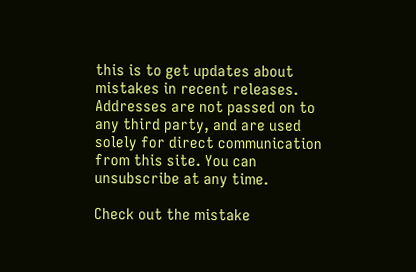this is to get updates about mistakes in recent releases. Addresses are not passed on to any third party, and are used solely for direct communication from this site. You can unsubscribe at any time.

Check out the mistake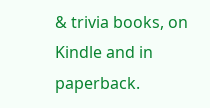& trivia books, on Kindle and in paperback.